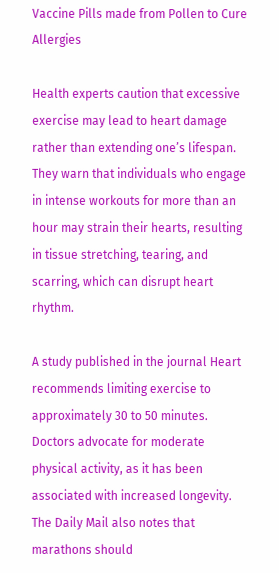Vaccine Pills made from Pollen to Cure Allergies

Health experts caution that excessive exercise may lead to heart damage rather than extending one’s lifespan. They warn that individuals who engage in intense workouts for more than an hour may strain their hearts, resulting in tissue stretching, tearing, and scarring, which can disrupt heart rhythm.

A study published in the journal Heart recommends limiting exercise to approximately 30 to 50 minutes. Doctors advocate for moderate physical activity, as it has been associated with increased longevity. The Daily Mail also notes that marathons should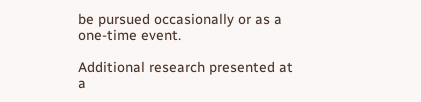be pursued occasionally or as a one-time event.

Additional research presented at a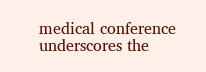medical conference underscores the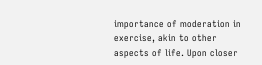importance of moderation in exercise, akin to other aspects of life. Upon closer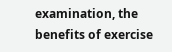examination, the benefits of exercise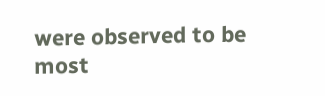were observed to be most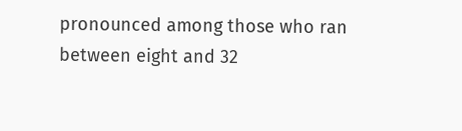pronounced among those who ran between eight and 32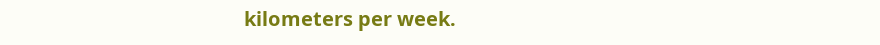kilometers per week.